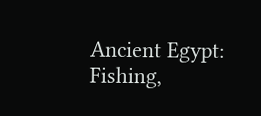Ancient Egypt: Fishing,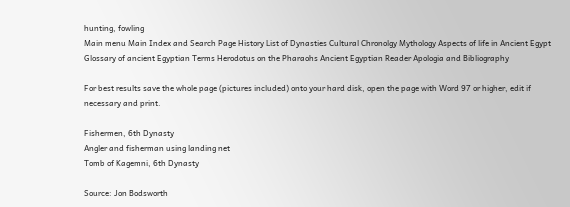hunting, fowling
Main menu Main Index and Search Page History List of Dynasties Cultural Chronolgy Mythology Aspects of life in Ancient Egypt Glossary of ancient Egyptian Terms Herodotus on the Pharaohs Ancient Egyptian Reader Apologia and Bibliography

For best results save the whole page (pictures included) onto your hard disk, open the page with Word 97 or higher, edit if necessary and print.

Fishermen, 6th Dynasty
Angler and fisherman using landing net
Tomb of Kagemni, 6th Dynasty

Source: Jon Bodsworth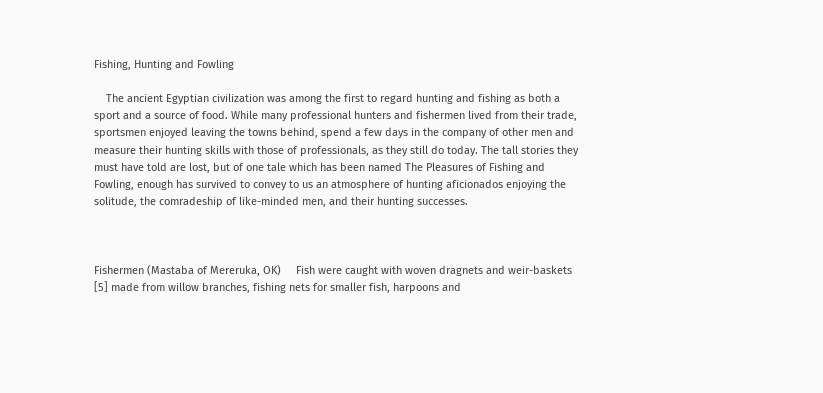Fishing, Hunting and Fowling

    The ancient Egyptian civilization was among the first to regard hunting and fishing as both a sport and a source of food. While many professional hunters and fishermen lived from their trade, sportsmen enjoyed leaving the towns behind, spend a few days in the company of other men and measure their hunting skills with those of professionals, as they still do today. The tall stories they must have told are lost, but of one tale which has been named The Pleasures of Fishing and Fowling, enough has survived to convey to us an atmosphere of hunting aficionados enjoying the solitude, the comradeship of like-minded men, and their hunting successes.



Fishermen (Mastaba of Mereruka, OK)     Fish were caught with woven dragnets and weir-baskets [5] made from willow branches, fishing nets for smaller fish, harpoons and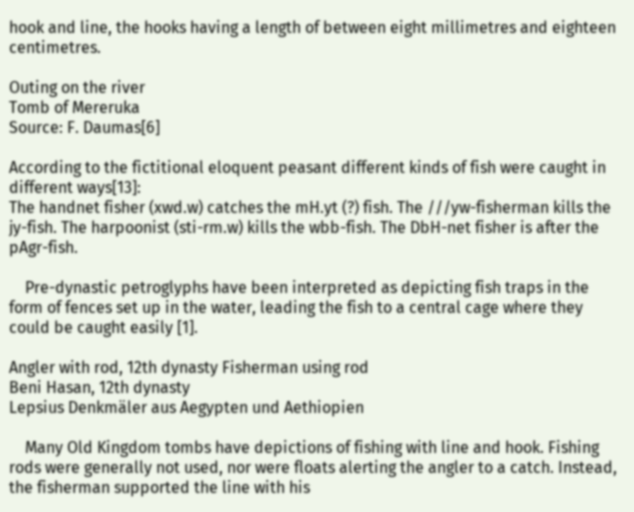hook and line, the hooks having a length of between eight millimetres and eighteen centimetres.

Outing on the river
Tomb of Mereruka
Source: F. Daumas[6]

According to the fictitional eloquent peasant different kinds of fish were caught in different ways[13]:
The handnet fisher (xwd.w) catches the mH.yt (?) fish. The ///yw-fisherman kills the jy-fish. The harpoonist (sti-rm.w) kills the wbb-fish. The DbH-net fisher is after the pAgr-fish.

    Pre-dynastic petroglyphs have been interpreted as depicting fish traps in the form of fences set up in the water, leading the fish to a central cage where they could be caught easily [1].

Angler with rod, 12th dynasty Fisherman using rod
Beni Hasan, 12th dynasty
Lepsius Denkmäler aus Aegypten und Aethiopien

    Many Old Kingdom tombs have depictions of fishing with line and hook. Fishing rods were generally not used, nor were floats alerting the angler to a catch. Instead, the fisherman supported the line with his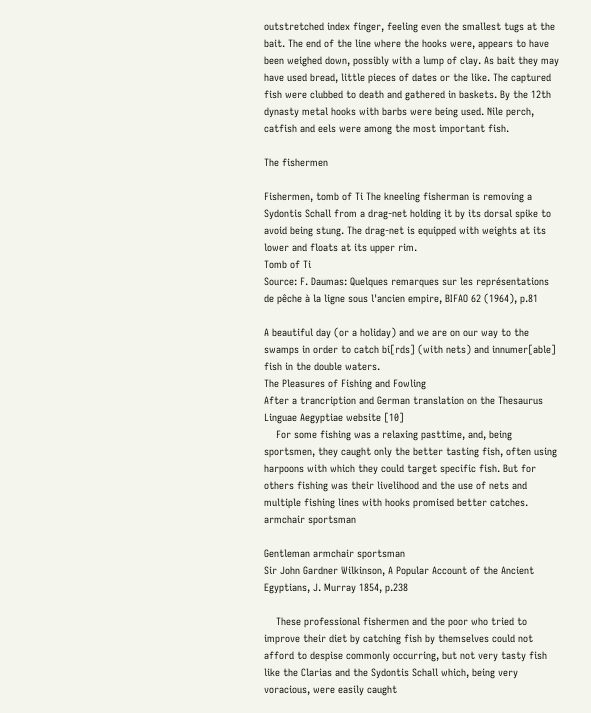outstretched index finger, feeling even the smallest tugs at the bait. The end of the line where the hooks were, appears to have been weighed down, possibly with a lump of clay. As bait they may have used bread, little pieces of dates or the like. The captured fish were clubbed to death and gathered in baskets. By the 12th dynasty metal hooks with barbs were being used. Nile perch, catfish and eels were among the most important fish.

The fishermen

Fishermen, tomb of Ti The kneeling fisherman is removing a Sydontis Schall from a drag-net holding it by its dorsal spike to avoid being stung. The drag-net is equipped with weights at its lower and floats at its upper rim.
Tomb of Ti
Source: F. Daumas: Quelques remarques sur les représentations de pêche à la ligne sous l'ancien empire, BIFAO 62 (1964), p.81

A beautiful day (or a holiday) and we are on our way to the swamps in order to catch bi[rds] (with nets) and innumer[able] fish in the double waters.
The Pleasures of Fishing and Fowling
After a trancription and German translation on the Thesaurus Linguae Aegyptiae website [10]
    For some fishing was a relaxing pasttime, and, being sportsmen, they caught only the better tasting fish, often using harpoons with which they could target specific fish. But for others fishing was their livelihood and the use of nets and multiple fishing lines with hooks promised better catches.
armchair sportsman

Gentleman armchair sportsman
Sir John Gardner Wilkinson, A Popular Account of the Ancient Egyptians, J. Murray 1854, p.238

    These professional fishermen and the poor who tried to improve their diet by catching fish by themselves could not afford to despise commonly occurring, but not very tasty fish like the Clarias and the Sydontis Schall which, being very voracious, were easily caught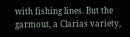with fishing lines. But the garmout, a Clarias variety,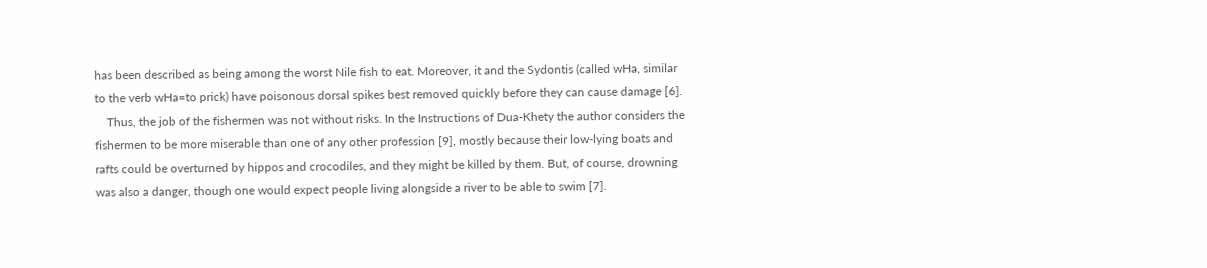has been described as being among the worst Nile fish to eat. Moreover, it and the Sydontis (called wHa, similar to the verb wHa=to prick) have poisonous dorsal spikes best removed quickly before they can cause damage [6].
    Thus, the job of the fishermen was not without risks. In the Instructions of Dua-Khety the author considers the fishermen to be more miserable than one of any other profession [9], mostly because their low-lying boats and rafts could be overturned by hippos and crocodiles, and they might be killed by them. But, of course, drowning was also a danger, though one would expect people living alongside a river to be able to swim [7].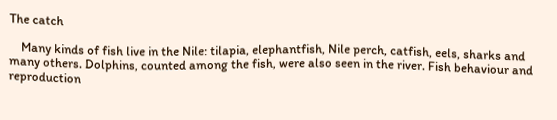The catch

    Many kinds of fish live in the Nile: tilapia, elephantfish, Nile perch, catfish, eels, sharks and many others. Dolphins, counted among the fish, were also seen in the river. Fish behaviour and reproduction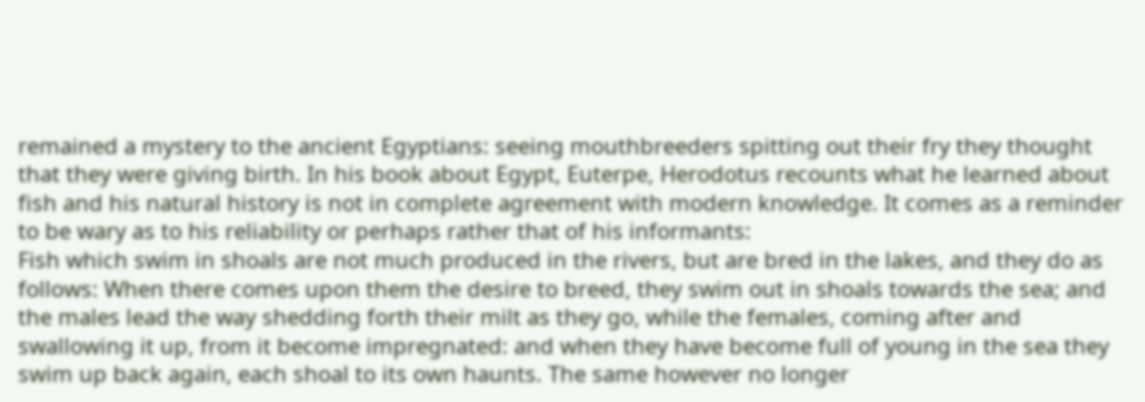remained a mystery to the ancient Egyptians: seeing mouthbreeders spitting out their fry they thought that they were giving birth. In his book about Egypt, Euterpe, Herodotus recounts what he learned about fish and his natural history is not in complete agreement with modern knowledge. It comes as a reminder to be wary as to his reliability or perhaps rather that of his informants:
Fish which swim in shoals are not much produced in the rivers, but are bred in the lakes, and they do as follows: When there comes upon them the desire to breed, they swim out in shoals towards the sea; and the males lead the way shedding forth their milt as they go, while the females, coming after and swallowing it up, from it become impregnated: and when they have become full of young in the sea they swim up back again, each shoal to its own haunts. The same however no longer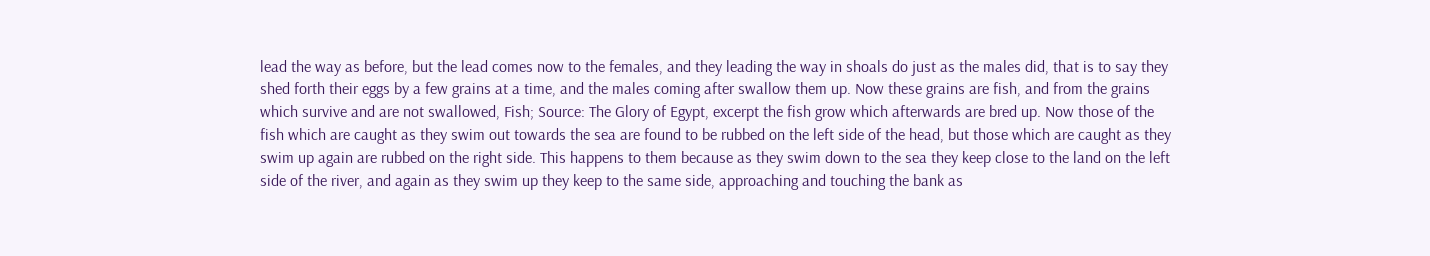lead the way as before, but the lead comes now to the females, and they leading the way in shoals do just as the males did, that is to say they shed forth their eggs by a few grains at a time, and the males coming after swallow them up. Now these grains are fish, and from the grains which survive and are not swallowed, Fish; Source: The Glory of Egypt, excerpt the fish grow which afterwards are bred up. Now those of the fish which are caught as they swim out towards the sea are found to be rubbed on the left side of the head, but those which are caught as they swim up again are rubbed on the right side. This happens to them because as they swim down to the sea they keep close to the land on the left side of the river, and again as they swim up they keep to the same side, approaching and touching the bank as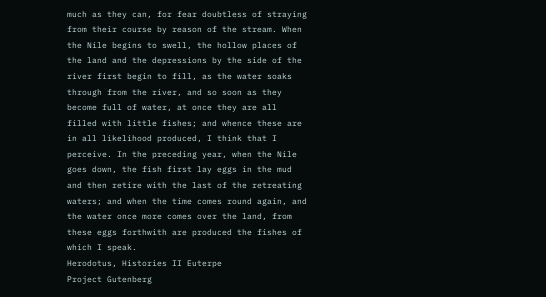much as they can, for fear doubtless of straying from their course by reason of the stream. When the Nile begins to swell, the hollow places of the land and the depressions by the side of the river first begin to fill, as the water soaks through from the river, and so soon as they become full of water, at once they are all filled with little fishes; and whence these are in all likelihood produced, I think that I perceive. In the preceding year, when the Nile goes down, the fish first lay eggs in the mud and then retire with the last of the retreating waters; and when the time comes round again, and the water once more comes over the land, from these eggs forthwith are produced the fishes of which I speak.
Herodotus, Histories II Euterpe
Project Gutenberg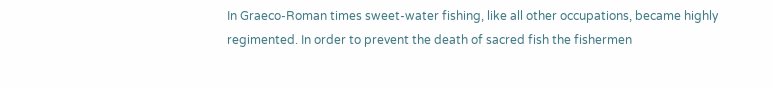In Graeco-Roman times sweet-water fishing, like all other occupations, became highly regimented. In order to prevent the death of sacred fish the fishermen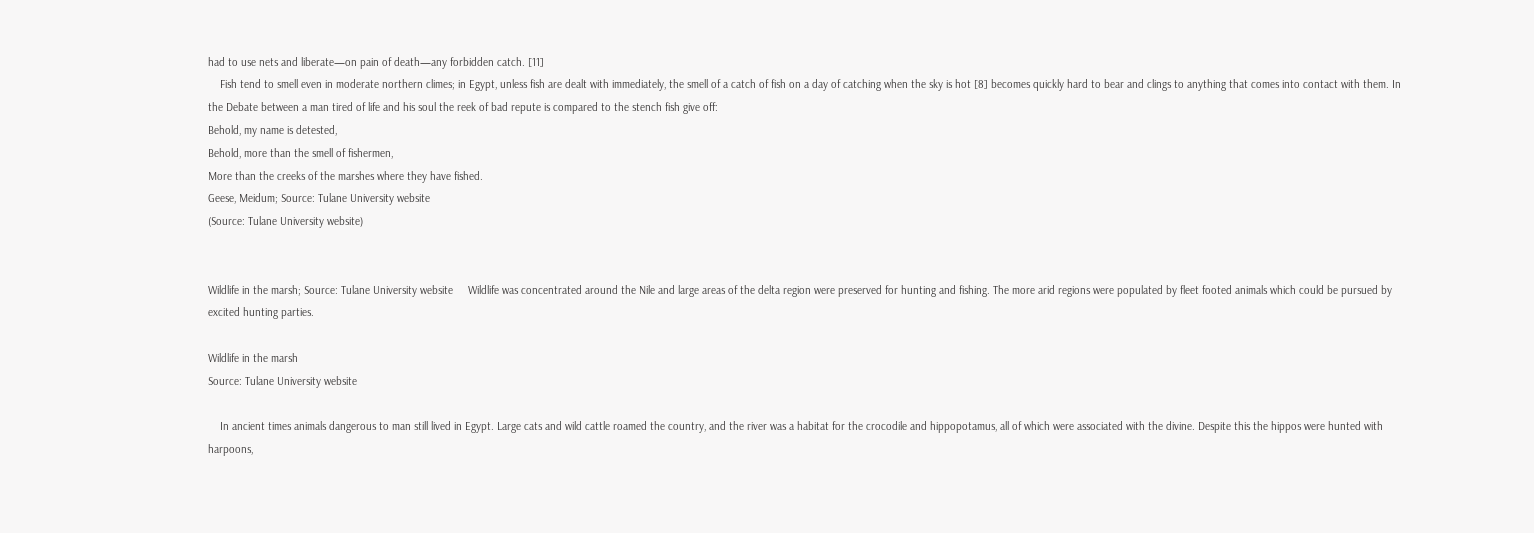had to use nets and liberate—on pain of death—any forbidden catch. [11]
    Fish tend to smell even in moderate northern climes; in Egypt, unless fish are dealt with immediately, the smell of a catch of fish on a day of catching when the sky is hot [8] becomes quickly hard to bear and clings to anything that comes into contact with them. In the Debate between a man tired of life and his soul the reek of bad repute is compared to the stench fish give off:
Behold, my name is detested,
Behold, more than the smell of fishermen,
More than the creeks of the marshes where they have fished.
Geese, Meidum; Source: Tulane University website
(Source: Tulane University website)


Wildlife in the marsh; Source: Tulane University website     Wildlife was concentrated around the Nile and large areas of the delta region were preserved for hunting and fishing. The more arid regions were populated by fleet footed animals which could be pursued by excited hunting parties.

Wildlife in the marsh
Source: Tulane University website

    In ancient times animals dangerous to man still lived in Egypt. Large cats and wild cattle roamed the country, and the river was a habitat for the crocodile and hippopotamus, all of which were associated with the divine. Despite this the hippos were hunted with harpoons,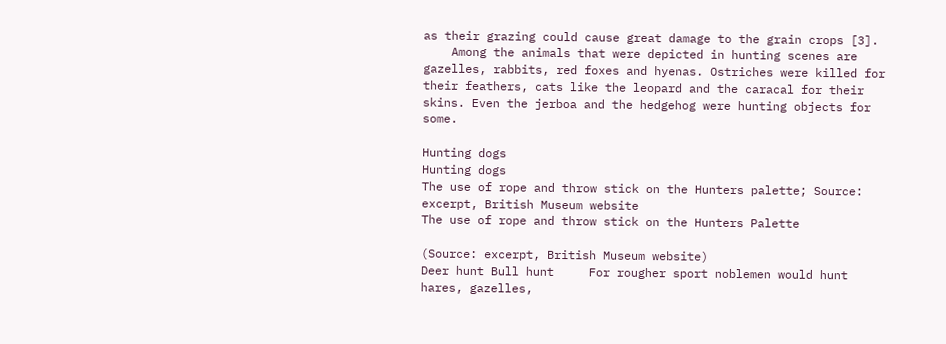as their grazing could cause great damage to the grain crops [3].
    Among the animals that were depicted in hunting scenes are gazelles, rabbits, red foxes and hyenas. Ostriches were killed for their feathers, cats like the leopard and the caracal for their skins. Even the jerboa and the hedgehog were hunting objects for some.

Hunting dogs
Hunting dogs
The use of rope and throw stick on the Hunters palette; Source: excerpt, British Museum website
The use of rope and throw stick on the Hunters Palette

(Source: excerpt, British Museum website)
Deer hunt Bull hunt     For rougher sport noblemen would hunt hares, gazelles,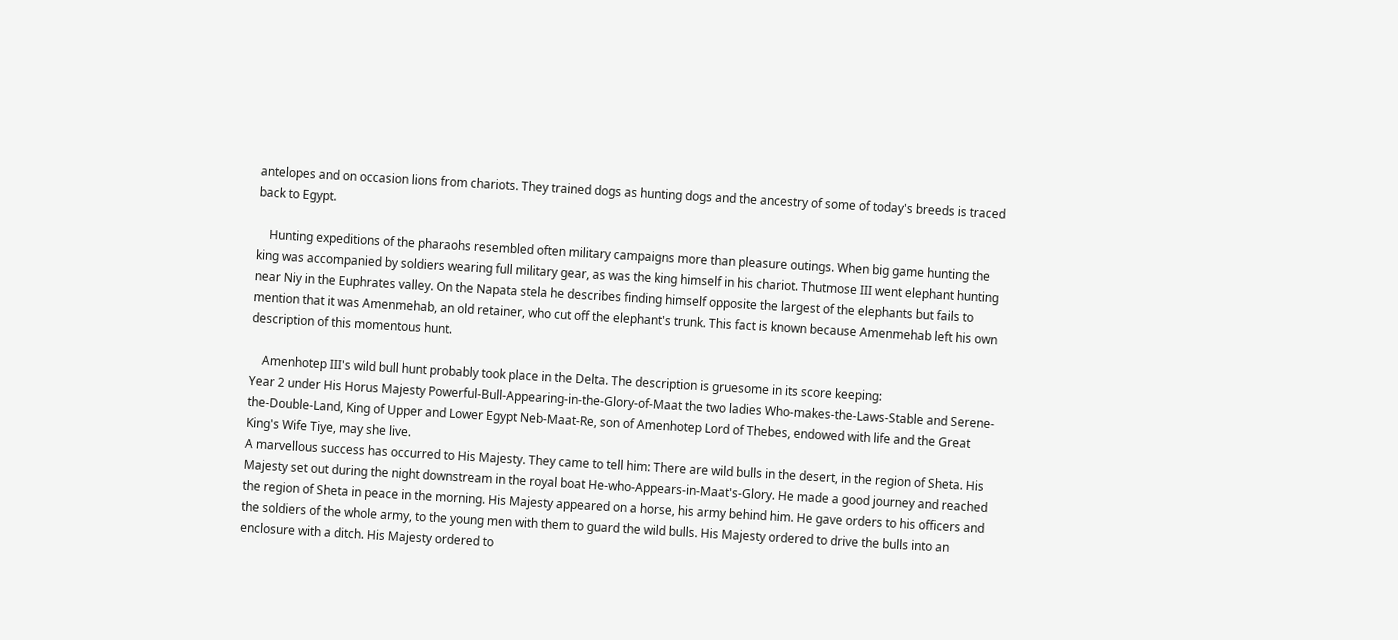antelopes and on occasion lions from chariots. They trained dogs as hunting dogs and the ancestry of some of today's breeds is traced back to Egypt.

    Hunting expeditions of the pharaohs resembled often military campaigns more than pleasure outings. When big game hunting the king was accompanied by soldiers wearing full military gear, as was the king himself in his chariot. Thutmose III went elephant hunting near Niy in the Euphrates valley. On the Napata stela he describes finding himself opposite the largest of the elephants but fails to mention that it was Amenmehab, an old retainer, who cut off the elephant's trunk. This fact is known because Amenmehab left his own description of this momentous hunt.

    Amenhotep III's wild bull hunt probably took place in the Delta. The description is gruesome in its score keeping:
Year 2 under His Horus Majesty Powerful-Bull-Appearing-in-the-Glory-of-Maat the two ladies Who-makes-the-Laws-Stable and Serene-the-Double-Land, King of Upper and Lower Egypt Neb-Maat-Re, son of Amenhotep Lord of Thebes, endowed with life and the Great King's Wife Tiye, may she live.
A marvellous success has occurred to His Majesty. They came to tell him: There are wild bulls in the desert, in the region of Sheta. His Majesty set out during the night downstream in the royal boat He-who-Appears-in-Maat's-Glory. He made a good journey and reached the region of Sheta in peace in the morning. His Majesty appeared on a horse, his army behind him. He gave orders to his officers and the soldiers of the whole army, to the young men with them to guard the wild bulls. His Majesty ordered to drive the bulls into an enclosure with a ditch. His Majesty ordered to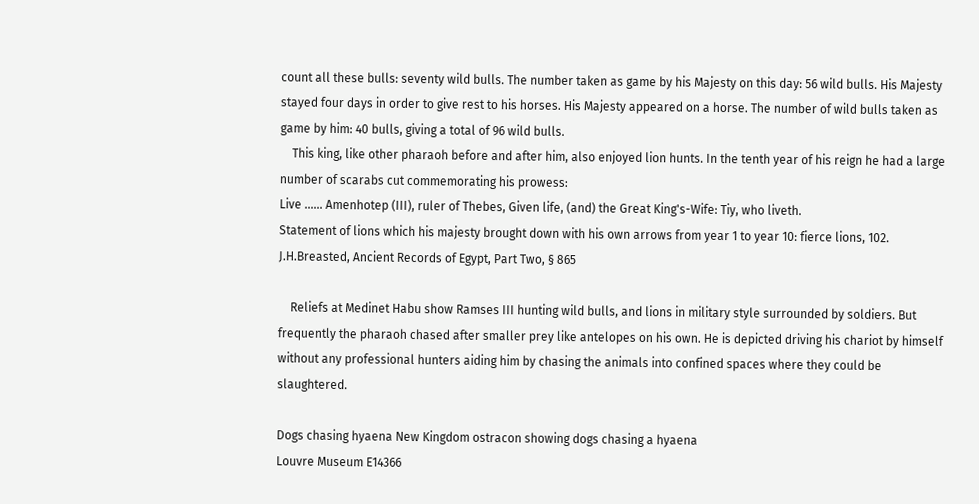count all these bulls: seventy wild bulls. The number taken as game by his Majesty on this day: 56 wild bulls. His Majesty stayed four days in order to give rest to his horses. His Majesty appeared on a horse. The number of wild bulls taken as game by him: 40 bulls, giving a total of 96 wild bulls.
    This king, like other pharaoh before and after him, also enjoyed lion hunts. In the tenth year of his reign he had a large number of scarabs cut commemorating his prowess:
Live ...... Amenhotep (III), ruler of Thebes, Given life, (and) the Great King's-Wife: Tiy, who liveth.
Statement of lions which his majesty brought down with his own arrows from year 1 to year 10: fierce lions, 102.
J.H.Breasted, Ancient Records of Egypt, Part Two, § 865

    Reliefs at Medinet Habu show Ramses III hunting wild bulls, and lions in military style surrounded by soldiers. But frequently the pharaoh chased after smaller prey like antelopes on his own. He is depicted driving his chariot by himself without any professional hunters aiding him by chasing the animals into confined spaces where they could be slaughtered.

Dogs chasing hyaena New Kingdom ostracon showing dogs chasing a hyaena
Louvre Museum E14366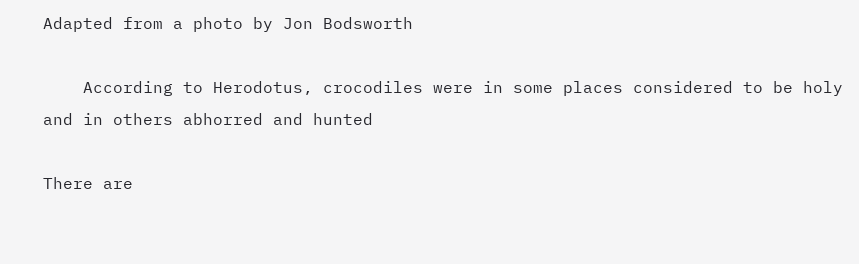Adapted from a photo by Jon Bodsworth

    According to Herodotus, crocodiles were in some places considered to be holy and in others abhorred and hunted

There are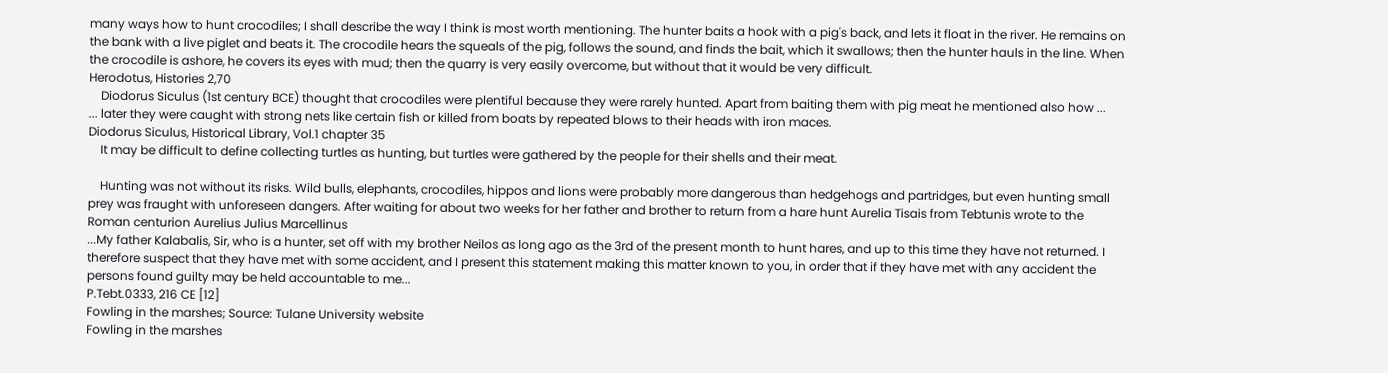many ways how to hunt crocodiles; I shall describe the way I think is most worth mentioning. The hunter baits a hook with a pig's back, and lets it float in the river. He remains on the bank with a live piglet and beats it. The crocodile hears the squeals of the pig, follows the sound, and finds the bait, which it swallows; then the hunter hauls in the line. When the crocodile is ashore, he covers its eyes with mud; then the quarry is very easily overcome, but without that it would be very difficult.
Herodotus, Histories 2,70
    Diodorus Siculus (1st century BCE) thought that crocodiles were plentiful because they were rarely hunted. Apart from baiting them with pig meat he mentioned also how ...
... later they were caught with strong nets like certain fish or killed from boats by repeated blows to their heads with iron maces.
Diodorus Siculus, Historical Library, Vol.1 chapter 35
    It may be difficult to define collecting turtles as hunting, but turtles were gathered by the people for their shells and their meat.

    Hunting was not without its risks. Wild bulls, elephants, crocodiles, hippos and lions were probably more dangerous than hedgehogs and partridges, but even hunting small prey was fraught with unforeseen dangers. After waiting for about two weeks for her father and brother to return from a hare hunt Aurelia Tisais from Tebtunis wrote to the Roman centurion Aurelius Julius Marcellinus
...My father Kalabalis, Sir, who is a hunter, set off with my brother Neilos as long ago as the 3rd of the present month to hunt hares, and up to this time they have not returned. I therefore suspect that they have met with some accident, and I present this statement making this matter known to you, in order that if they have met with any accident the persons found guilty may be held accountable to me...
P.Tebt.0333, 216 CE [12]
Fowling in the marshes; Source: Tulane University website
Fowling in the marshes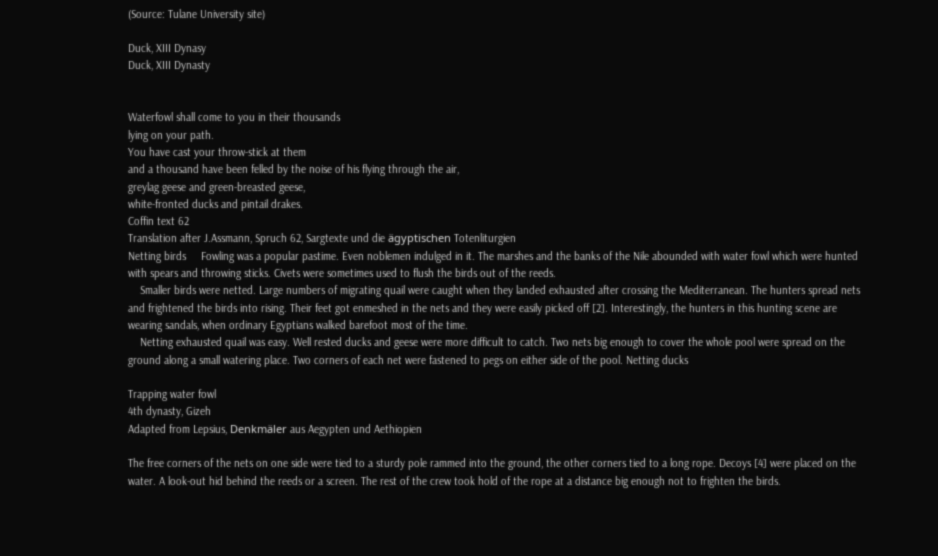(Source: Tulane University site)

Duck, XIII Dynasy
Duck, XIII Dynasty


Waterfowl shall come to you in their thousands
lying on your path.
You have cast your throw-stick at them
and a thousand have been felled by the noise of his flying through the air,
greylag geese and green-breasted geese,
white-fronted ducks and pintail drakes.
Coffin text 62
Translation after J.Assmann, Spruch 62, Sargtexte und die ägyptischen Totenliturgien
Netting birds     Fowling was a popular pastime. Even noblemen indulged in it. The marshes and the banks of the Nile abounded with water fowl which were hunted with spears and throwing sticks. Civets were sometimes used to flush the birds out of the reeds.
    Smaller birds were netted. Large numbers of migrating quail were caught when they landed exhausted after crossing the Mediterranean. The hunters spread nets and frightened the birds into rising. Their feet got enmeshed in the nets and they were easily picked off [2]. Interestingly, the hunters in this hunting scene are wearing sandals, when ordinary Egyptians walked barefoot most of the time.
    Netting exhausted quail was easy. Well rested ducks and geese were more difficult to catch. Two nets big enough to cover the whole pool were spread on the ground along a small watering place. Two corners of each net were fastened to pegs on either side of the pool. Netting ducks

Trapping water fowl
4th dynasty, Gizeh
Adapted from Lepsius, Denkmäler aus Aegypten und Aethiopien

The free corners of the nets on one side were tied to a sturdy pole rammed into the ground, the other corners tied to a long rope. Decoys [4] were placed on the water. A look-out hid behind the reeds or a screen. The rest of the crew took hold of the rope at a distance big enough not to frighten the birds.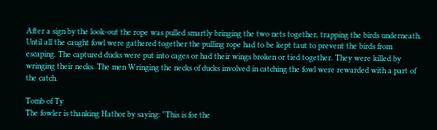After a sign by the look-out the rope was pulled smartly bringing the two nets together, trapping the birds underneath. Until all the caught fowl were gathered together the pulling rope had to be kept taut to prevent the birds from escaping. The captured ducks were put into cages or had their wings broken or tied together. They were killed by wringing their necks. The men Wringing the necks of ducks involved in catching the fowl were rewarded with a part of the catch.

Tomb of Ty
The fowler is thanking Hathor by saying: "This is for the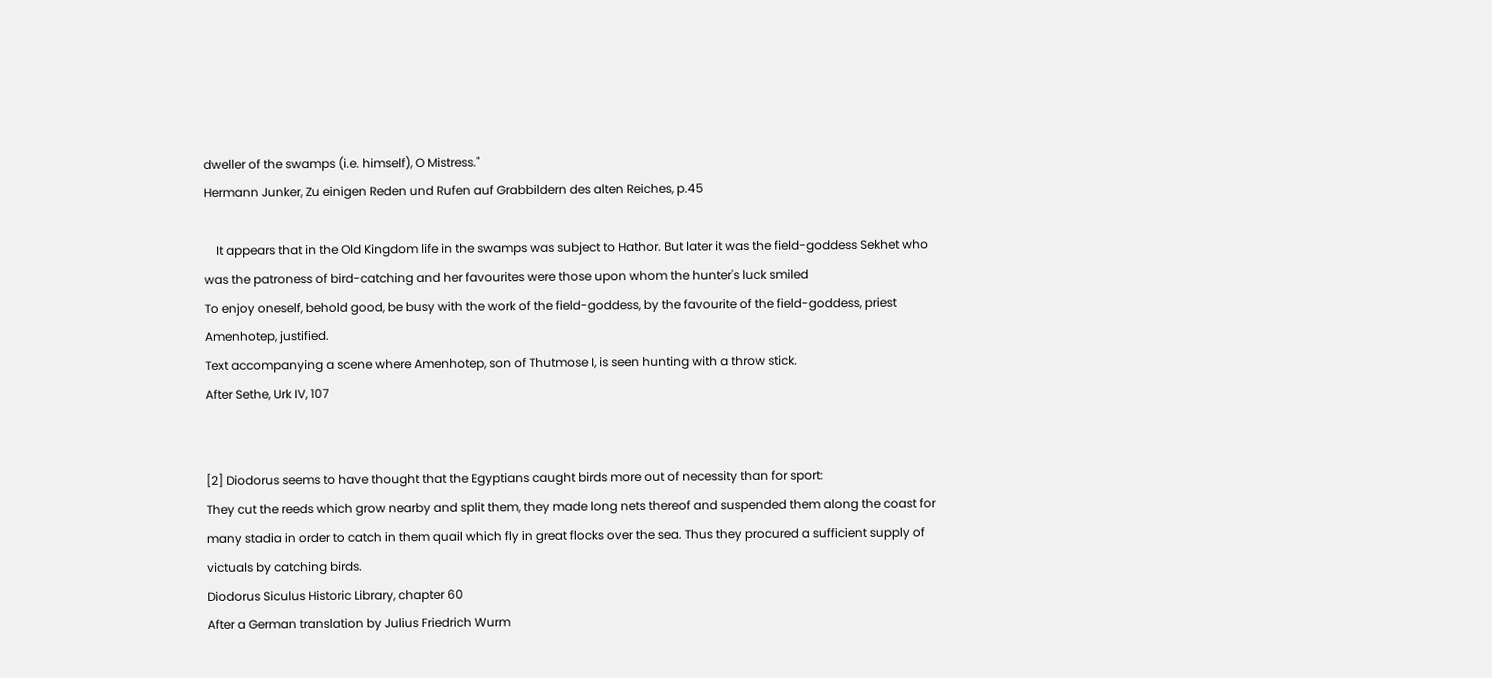dweller of the swamps (i.e. himself), O Mistress."
Hermann Junker, Zu einigen Reden und Rufen auf Grabbildern des alten Reiches, p.45

    It appears that in the Old Kingdom life in the swamps was subject to Hathor. But later it was the field-goddess Sekhet who was the patroness of bird-catching and her favourites were those upon whom the hunter's luck smiled
To enjoy oneself, behold good, be busy with the work of the field-goddess, by the favourite of the field-goddess, priest Amenhotep, justified.
Text accompanying a scene where Amenhotep, son of Thutmose I, is seen hunting with a throw stick.
After Sethe, Urk IV, 107


[2] Diodorus seems to have thought that the Egyptians caught birds more out of necessity than for sport:
They cut the reeds which grow nearby and split them, they made long nets thereof and suspended them along the coast for many stadia in order to catch in them quail which fly in great flocks over the sea. Thus they procured a sufficient supply of victuals by catching birds.
Diodorus Siculus Historic Library, chapter 60
After a German translation by Julius Friedrich Wurm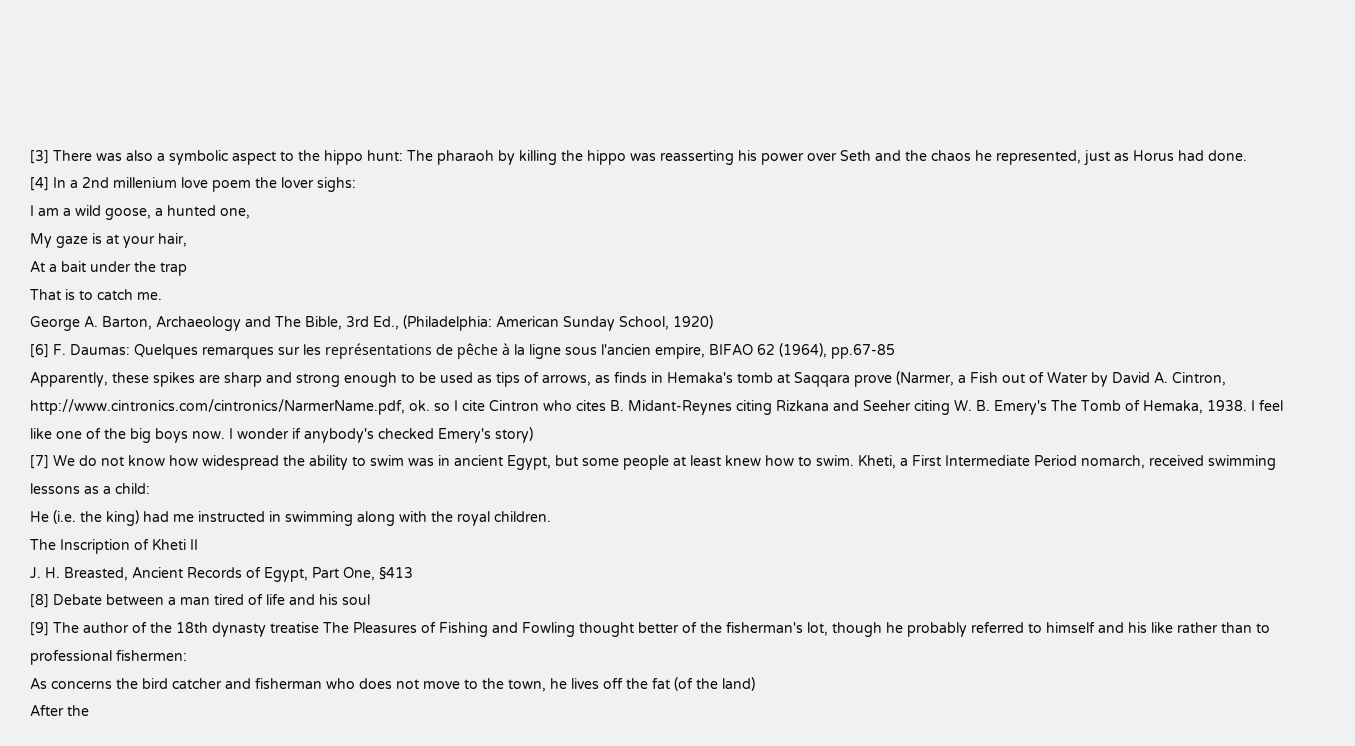[3] There was also a symbolic aspect to the hippo hunt: The pharaoh by killing the hippo was reasserting his power over Seth and the chaos he represented, just as Horus had done.
[4] In a 2nd millenium love poem the lover sighs:
I am a wild goose, a hunted one,
My gaze is at your hair,
At a bait under the trap
That is to catch me.
George A. Barton, Archaeology and The Bible, 3rd Ed., (Philadelphia: American Sunday School, 1920)
[6] F. Daumas: Quelques remarques sur les représentations de pêche à la ligne sous l'ancien empire, BIFAO 62 (1964), pp.67-85
Apparently, these spikes are sharp and strong enough to be used as tips of arrows, as finds in Hemaka's tomb at Saqqara prove (Narmer, a Fish out of Water by David A. Cintron, http://www.cintronics.com/cintronics/NarmerName.pdf, ok. so I cite Cintron who cites B. Midant-Reynes citing Rizkana and Seeher citing W. B. Emery's The Tomb of Hemaka, 1938. I feel like one of the big boys now. I wonder if anybody's checked Emery's story)
[7] We do not know how widespread the ability to swim was in ancient Egypt, but some people at least knew how to swim. Kheti, a First Intermediate Period nomarch, received swimming lessons as a child:
He (i.e. the king) had me instructed in swimming along with the royal children.
The Inscription of Kheti II
J. H. Breasted, Ancient Records of Egypt, Part One, §413
[8] Debate between a man tired of life and his soul
[9] The author of the 18th dynasty treatise The Pleasures of Fishing and Fowling thought better of the fisherman's lot, though he probably referred to himself and his like rather than to professional fishermen:
As concerns the bird catcher and fisherman who does not move to the town, he lives off the fat (of the land)
After the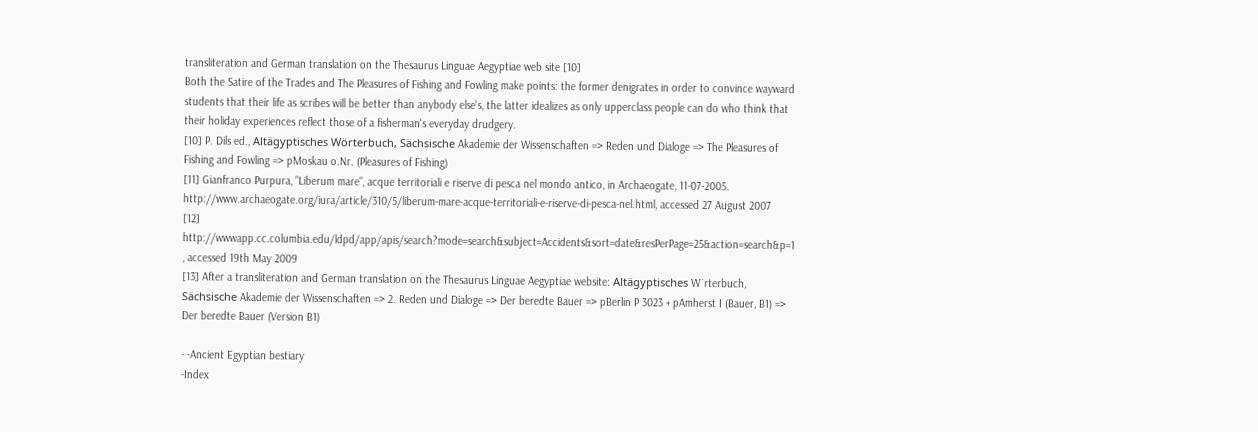transliteration and German translation on the Thesaurus Linguae Aegyptiae web site [10]
Both the Satire of the Trades and The Pleasures of Fishing and Fowling make points: the former denigrates in order to convince wayward students that their life as scribes will be better than anybody else's, the latter idealizes as only upperclass people can do who think that their holiday experiences reflect those of a fisherman's everyday drudgery.
[10] P. Dils ed., Altägyptisches Wörterbuch, Sächsische Akademie der Wissenschaften => Reden und Dialoge => The Pleasures of Fishing and Fowling => pMoskau o.Nr. (Pleasures of Fishing)
[11] Gianfranco Purpura, "Liberum mare", acque territoriali e riserve di pesca nel mondo antico, in Archaeogate, 11-07-2005. http://www.archaeogate.org/iura/article/310/5/liberum-mare-acque-territoriali-e-riserve-di-pesca-nel.html, accessed 27 August 2007
[12] http://wwwapp.cc.columbia.edu/ldpd/app/apis/search?mode=search&subject=Accidents&sort=date&resPerPage=25&action=search&p=1 , accessed 19th May 2009
[13] After a transliteration and German translation on the Thesaurus Linguae Aegyptiae website: Altägyptisches W¨rterbuch, Sächsische Akademie der Wissenschaften => 2. Reden und Dialoge => Der beredte Bauer => pBerlin P 3023 + pAmherst I (Bauer, B1) => Der beredte Bauer (Version B1)

- -Ancient Egyptian bestiary
-Index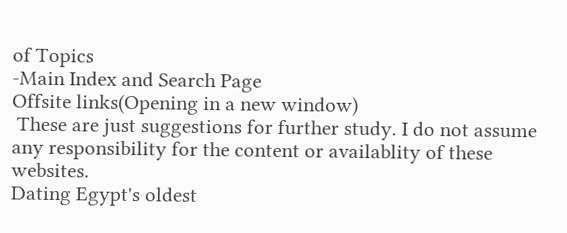of Topics
-Main Index and Search Page
Offsite links(Opening in a new window)
 These are just suggestions for further study. I do not assume any responsibility for the content or availablity of these websites.
Dating Egypt's oldest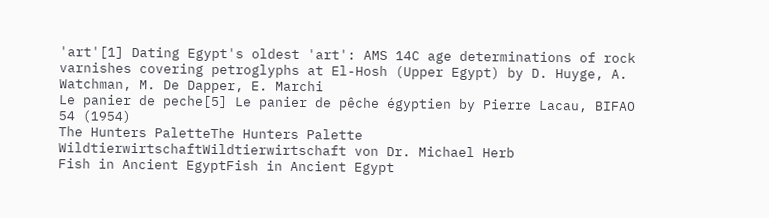'art'[1] Dating Egypt's oldest 'art': AMS 14C age determinations of rock varnishes covering petroglyphs at El-Hosh (Upper Egypt) by D. Huyge, A. Watchman, M. De Dapper, E. Marchi
Le panier de peche[5] Le panier de pêche égyptien by Pierre Lacau, BIFAO 54 (1954)
The Hunters PaletteThe Hunters Palette
WildtierwirtschaftWildtierwirtschaft von Dr. Michael Herb
Fish in Ancient EgyptFish in Ancient Egypt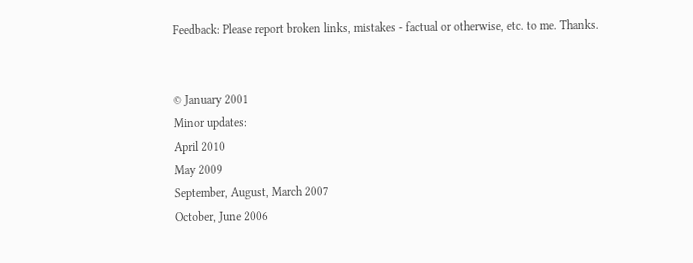Feedback: Please report broken links, mistakes - factual or otherwise, etc. to me. Thanks.


© January 2001
Minor updates:
April 2010
May 2009
September, August, March 2007
October, June 2006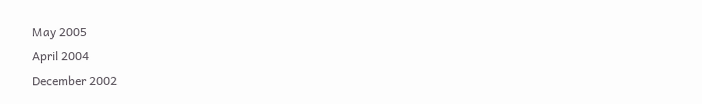May 2005
April 2004
December 2002